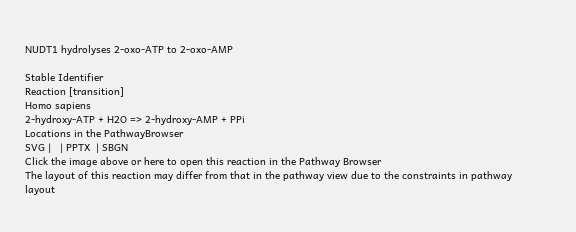NUDT1 hydrolyses 2-oxo-ATP to 2-oxo-AMP

Stable Identifier
Reaction [transition]
Homo sapiens
2-hydroxy-ATP + H2O => 2-hydroxy-AMP + PPi
Locations in the PathwayBrowser
SVG |   | PPTX  | SBGN
Click the image above or here to open this reaction in the Pathway Browser
The layout of this reaction may differ from that in the pathway view due to the constraints in pathway layout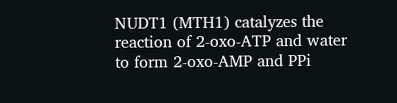NUDT1 (MTH1) catalyzes the reaction of 2-oxo-ATP and water to form 2-oxo-AMP and PPi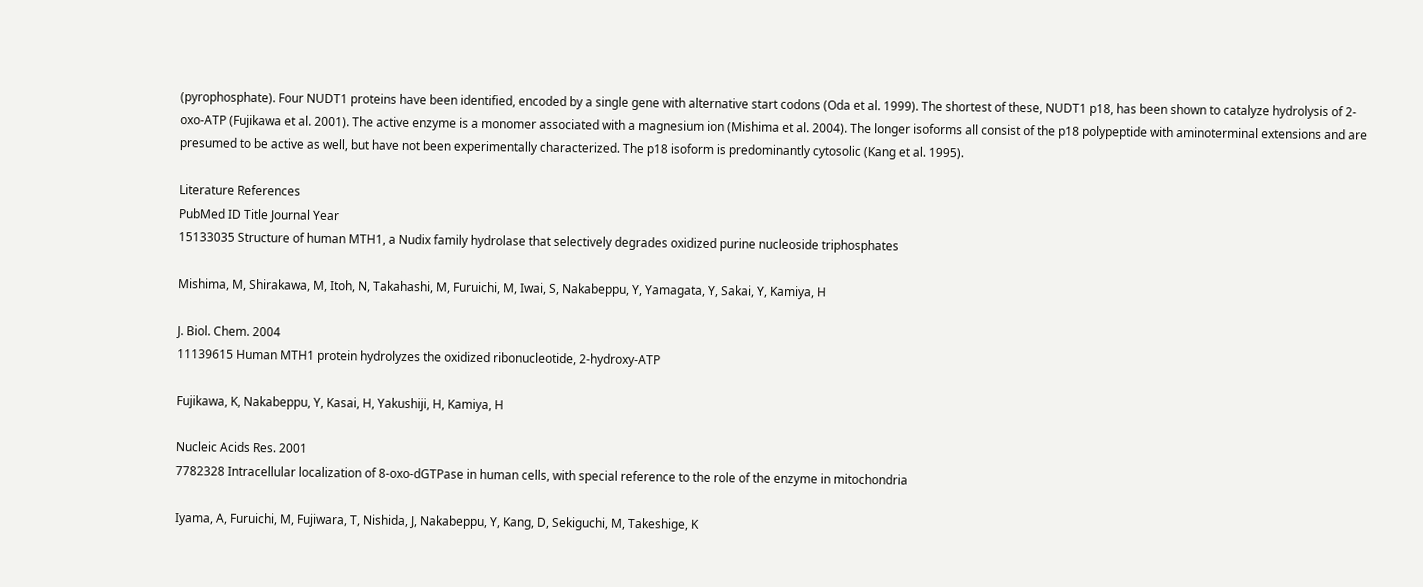(pyrophosphate). Four NUDT1 proteins have been identified, encoded by a single gene with alternative start codons (Oda et al. 1999). The shortest of these, NUDT1 p18, has been shown to catalyze hydrolysis of 2-oxo-ATP (Fujikawa et al. 2001). The active enzyme is a monomer associated with a magnesium ion (Mishima et al. 2004). The longer isoforms all consist of the p18 polypeptide with aminoterminal extensions and are presumed to be active as well, but have not been experimentally characterized. The p18 isoform is predominantly cytosolic (Kang et al. 1995).

Literature References
PubMed ID Title Journal Year
15133035 Structure of human MTH1, a Nudix family hydrolase that selectively degrades oxidized purine nucleoside triphosphates

Mishima, M, Shirakawa, M, Itoh, N, Takahashi, M, Furuichi, M, Iwai, S, Nakabeppu, Y, Yamagata, Y, Sakai, Y, Kamiya, H

J. Biol. Chem. 2004
11139615 Human MTH1 protein hydrolyzes the oxidized ribonucleotide, 2-hydroxy-ATP

Fujikawa, K, Nakabeppu, Y, Kasai, H, Yakushiji, H, Kamiya, H

Nucleic Acids Res. 2001
7782328 Intracellular localization of 8-oxo-dGTPase in human cells, with special reference to the role of the enzyme in mitochondria

Iyama, A, Furuichi, M, Fujiwara, T, Nishida, J, Nakabeppu, Y, Kang, D, Sekiguchi, M, Takeshige, K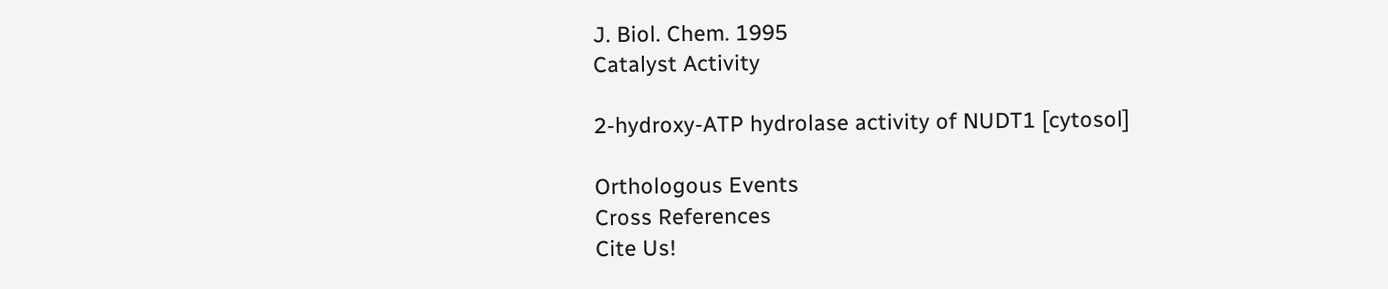J. Biol. Chem. 1995
Catalyst Activity

2-hydroxy-ATP hydrolase activity of NUDT1 [cytosol]

Orthologous Events
Cross References
Cite Us!